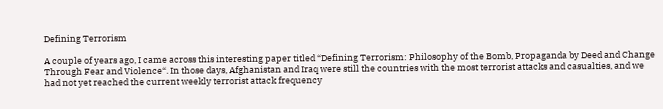Defining Terrorism

A couple of years ago, I came across this interesting paper titled “Defining Terrorism: Philosophy of the Bomb, Propaganda by Deed and Change Through Fear and Violence“. In those days, Afghanistan and Iraq were still the countries with the most terrorist attacks and casualties, and we had not yet reached the current weekly terrorist attack frequency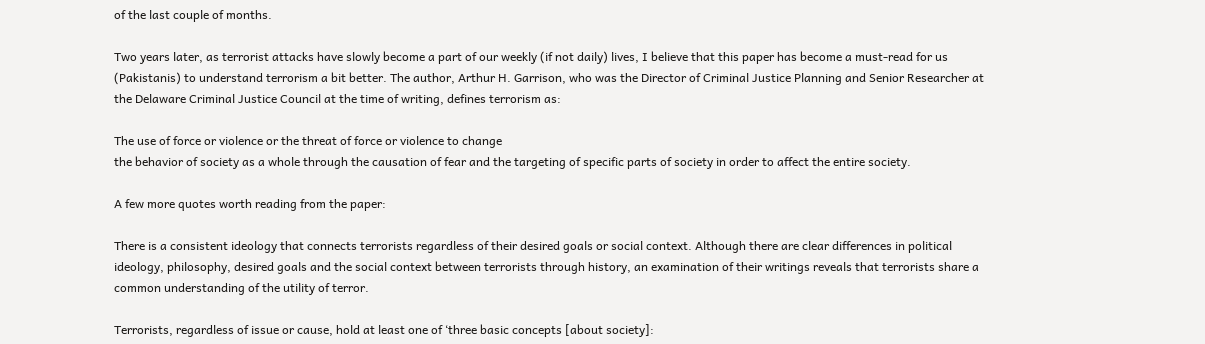of the last couple of months.

Two years later, as terrorist attacks have slowly become a part of our weekly (if not daily) lives, I believe that this paper has become a must-read for us (Pakistanis) to understand terrorism a bit better. The author, Arthur H. Garrison, who was the Director of Criminal Justice Planning and Senior Researcher at the Delaware Criminal Justice Council at the time of writing, defines terrorism as:

The use of force or violence or the threat of force or violence to change
the behavior of society as a whole through the causation of fear and the targeting of specific parts of society in order to affect the entire society.

A few more quotes worth reading from the paper:

There is a consistent ideology that connects terrorists regardless of their desired goals or social context. Although there are clear differences in political ideology, philosophy, desired goals and the social context between terrorists through history, an examination of their writings reveals that terrorists share a common understanding of the utility of terror.

Terrorists, regardless of issue or cause, hold at least one of ‘three basic concepts [about society]: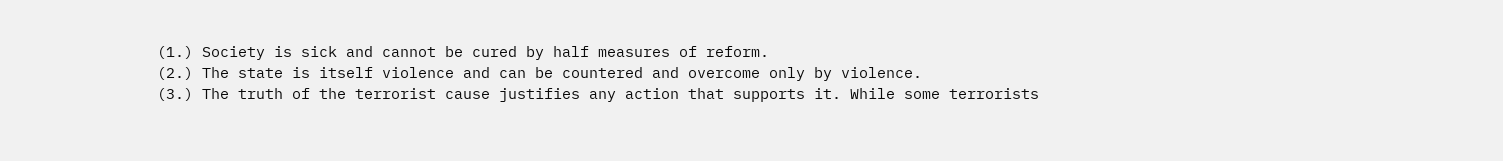(1.) Society is sick and cannot be cured by half measures of reform.
(2.) The state is itself violence and can be countered and overcome only by violence.
(3.) The truth of the terrorist cause justifies any action that supports it. While some terrorists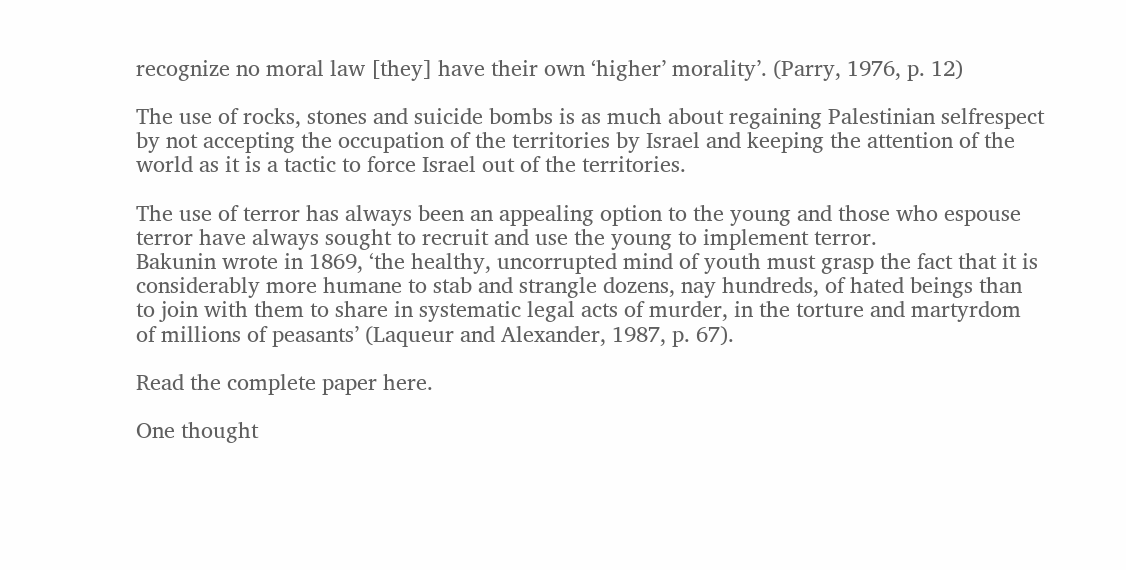recognize no moral law [they] have their own ‘higher’ morality’. (Parry, 1976, p. 12)

The use of rocks, stones and suicide bombs is as much about regaining Palestinian selfrespect by not accepting the occupation of the territories by Israel and keeping the attention of the world as it is a tactic to force Israel out of the territories.

The use of terror has always been an appealing option to the young and those who espouse terror have always sought to recruit and use the young to implement terror.
Bakunin wrote in 1869, ‘the healthy, uncorrupted mind of youth must grasp the fact that it is considerably more humane to stab and strangle dozens, nay hundreds, of hated beings than to join with them to share in systematic legal acts of murder, in the torture and martyrdom of millions of peasants’ (Laqueur and Alexander, 1987, p. 67).

Read the complete paper here.

One thought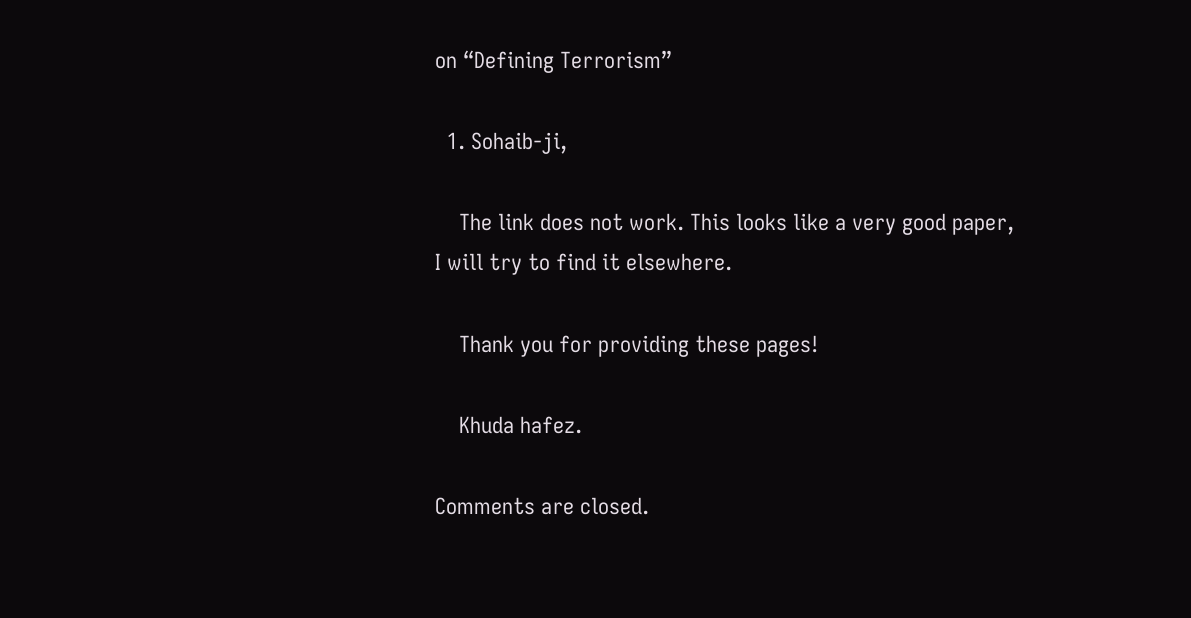on “Defining Terrorism”

  1. Sohaib-ji,

    The link does not work. This looks like a very good paper, I will try to find it elsewhere.

    Thank you for providing these pages!

    Khuda hafez.

Comments are closed.